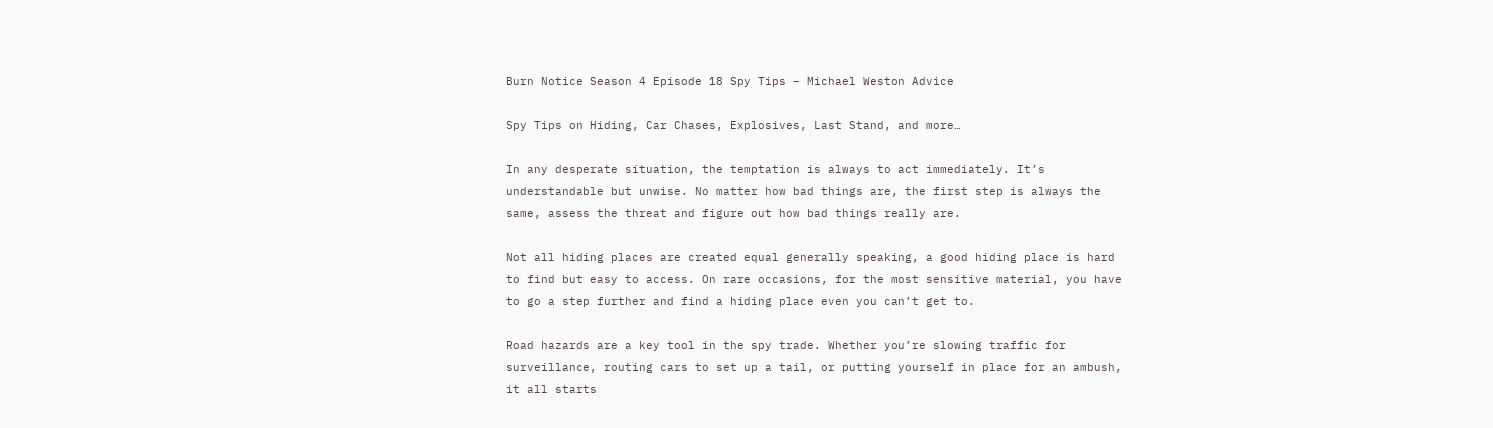Burn Notice Season 4 Episode 18 Spy Tips – Michael Weston Advice

Spy Tips on Hiding, Car Chases, Explosives, Last Stand, and more…

In any desperate situation, the temptation is always to act immediately. It’s understandable but unwise. No matter how bad things are, the first step is always the same, assess the threat and figure out how bad things really are.

Not all hiding places are created equal generally speaking, a good hiding place is hard to find but easy to access. On rare occasions, for the most sensitive material, you have to go a step further and find a hiding place even you can’t get to.

Road hazards are a key tool in the spy trade. Whether you’re slowing traffic for surveillance, routing cars to set up a tail, or putting yourself in place for an ambush, it all starts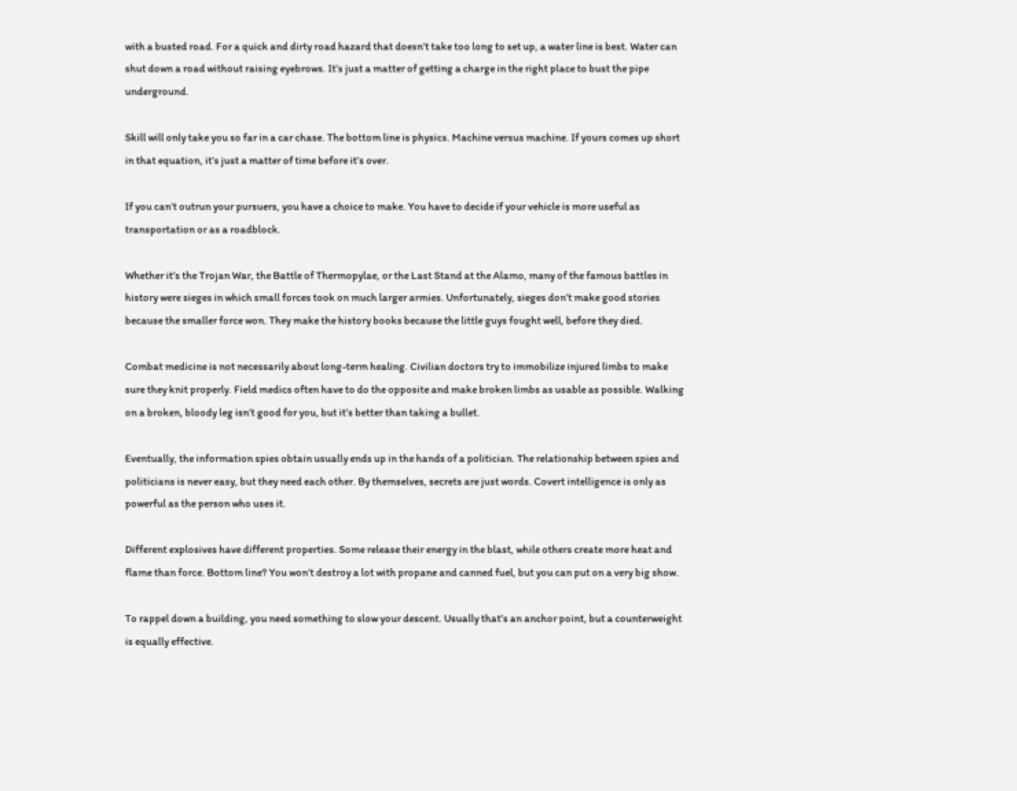with a busted road. For a quick and dirty road hazard that doesn’t take too long to set up, a water line is best. Water can shut down a road without raising eyebrows. It’s just a matter of getting a charge in the right place to bust the pipe underground.

Skill will only take you so far in a car chase. The bottom line is physics. Machine versus machine. If yours comes up short in that equation, it’s just a matter of time before it’s over.

If you can’t outrun your pursuers, you have a choice to make. You have to decide if your vehicle is more useful as transportation or as a roadblock.

Whether it’s the Trojan War, the Battle of Thermopylae, or the Last Stand at the Alamo, many of the famous battles in history were sieges in which small forces took on much larger armies. Unfortunately, sieges don’t make good stories because the smaller force won. They make the history books because the little guys fought well, before they died.

Combat medicine is not necessarily about long-term healing. Civilian doctors try to immobilize injured limbs to make sure they knit properly. Field medics often have to do the opposite and make broken limbs as usable as possible. Walking on a broken, bloody leg isn’t good for you, but it’s better than taking a bullet.

Eventually, the information spies obtain usually ends up in the hands of a politician. The relationship between spies and politicians is never easy, but they need each other. By themselves, secrets are just words. Covert intelligence is only as powerful as the person who uses it.

Different explosives have different properties. Some release their energy in the blast, while others create more heat and flame than force. Bottom line? You won’t destroy a lot with propane and canned fuel, but you can put on a very big show.

To rappel down a building, you need something to slow your descent. Usually that’s an anchor point, but a counterweight is equally effective.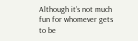Although it’s not much fun for whomever gets to be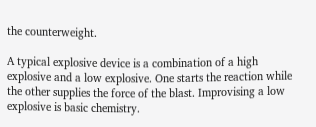the counterweight.

A typical explosive device is a combination of a high explosive and a low explosive. One starts the reaction while the other supplies the force of the blast. Improvising a low explosive is basic chemistry.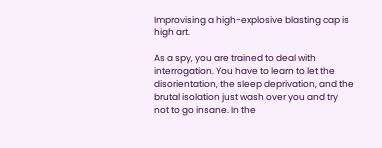Improvising a high-explosive blasting cap is high art.

As a spy, you are trained to deal with interrogation. You have to learn to let the disorientation, the sleep deprivation, and the brutal isolation just wash over you and try not to go insane. In the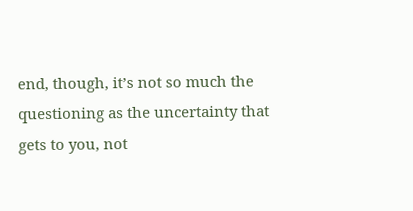end, though, it’s not so much the questioning as the uncertainty that gets to you, not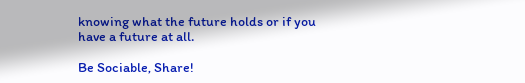knowing what the future holds or if you have a future at all.

Be Sociable, Share!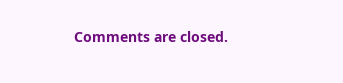Comments are closed.